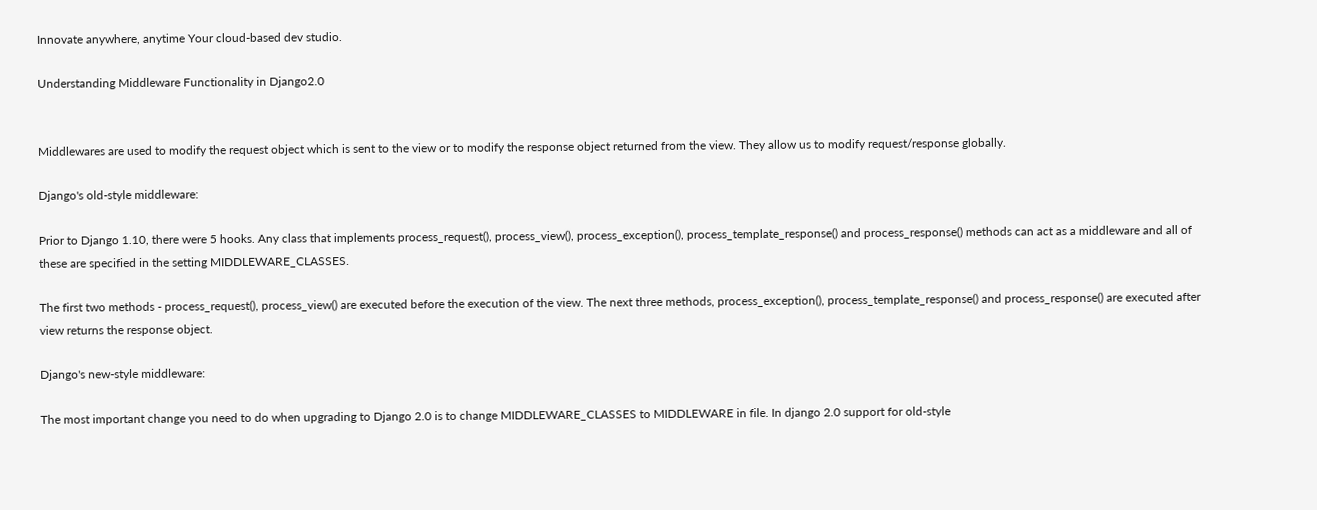Innovate anywhere, anytime Your cloud-based dev studio.

Understanding Middleware Functionality in Django2.0


Middlewares are used to modify the request object which is sent to the view or to modify the response object returned from the view. They allow us to modify request/response globally.

Django's old-style middleware:

Prior to Django 1.10, there were 5 hooks. Any class that implements process_request(), process_view(), process_exception(), process_template_response() and process_response() methods can act as a middleware and all of these are specified in the setting MIDDLEWARE_CLASSES.

The first two methods - process_request(), process_view() are executed before the execution of the view. The next three methods, process_exception(), process_template_response() and process_response() are executed after view returns the response object.

Django's new-style middleware:

The most important change you need to do when upgrading to Django 2.0 is to change MIDDLEWARE_CLASSES to MIDDLEWARE in file. In django 2.0 support for old-style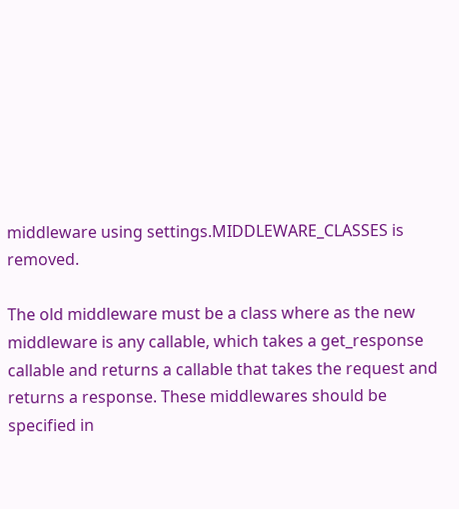middleware using settings.MIDDLEWARE_CLASSES is removed.

The old middleware must be a class where as the new middleware is any callable, which takes a get_response callable and returns a callable that takes the request and returns a response. These middlewares should be specified in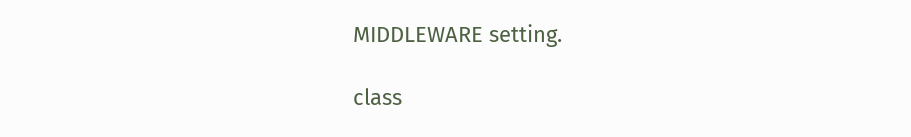MIDDLEWARE setting.

class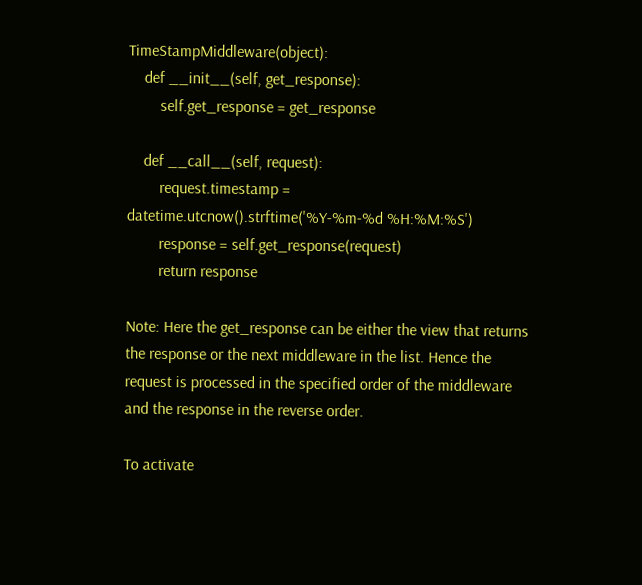TimeStampMiddleware(object):
    def __init__(self, get_response):
        self.get_response = get_response

    def __call__(self, request):
        request.timestamp = datetime.utcnow().strftime('%Y-%m-%d %H:%M:%S')
        response = self.get_response(request)
        return response

Note: Here the get_response can be either the view that returns the response or the next middleware in the list. Hence the request is processed in the specified order of the middleware and the response in the reverse order.

To activate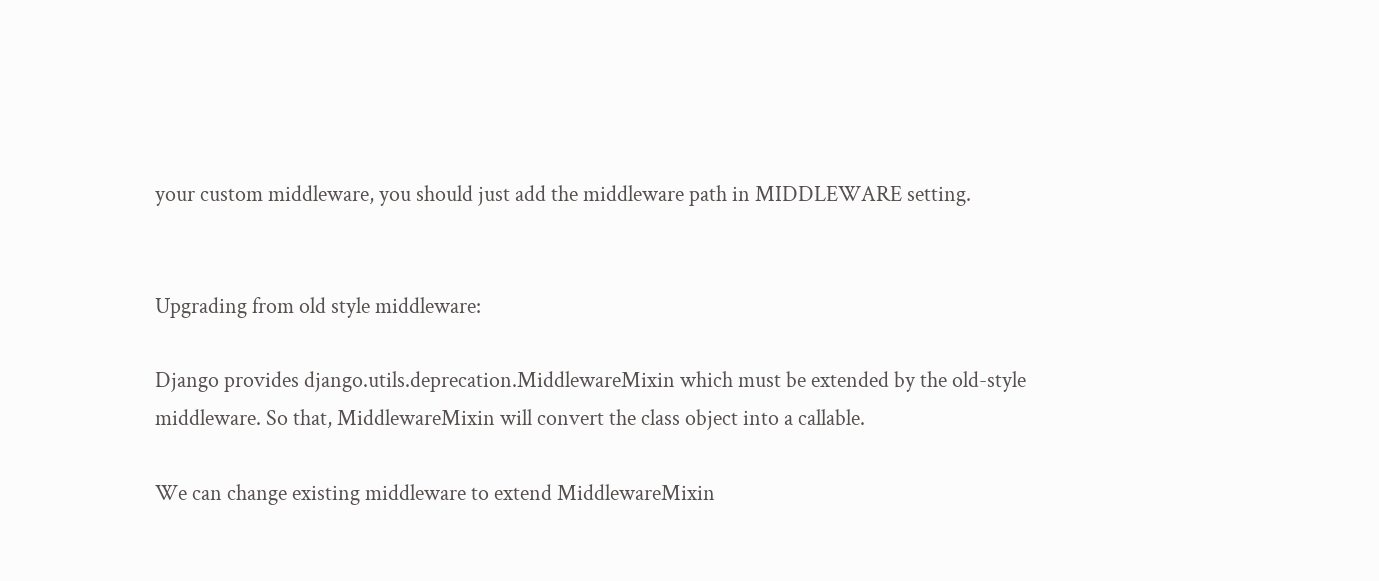your custom middleware, you should just add the middleware path in MIDDLEWARE setting.


Upgrading from old style middleware:

Django provides django.utils.deprecation.MiddlewareMixin which must be extended by the old-style middleware. So that, MiddlewareMixin will convert the class object into a callable.

We can change existing middleware to extend MiddlewareMixin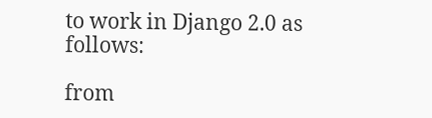to work in Django 2.0 as follows:

from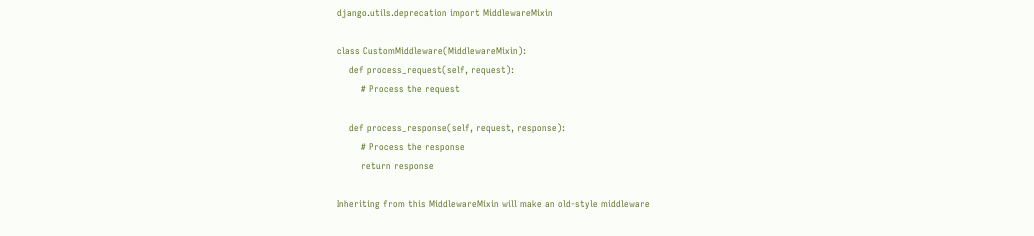django.utils.deprecation import MiddlewareMixin

class CustomMiddleware(MiddlewareMixin):
    def process_request(self, request):
        # Process the request

    def process_response(self, request, response):
        # Process the response
        return response

Inheriting from this MiddlewareMixin will make an old-style middleware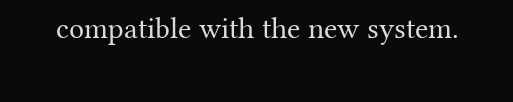compatible with the new system.